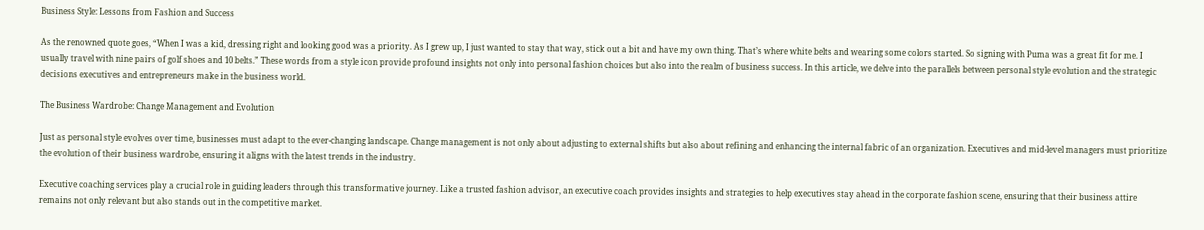Business Style: Lessons from Fashion and Success

As the renowned quote goes, “When I was a kid, dressing right and looking good was a priority. As I grew up, I just wanted to stay that way, stick out a bit and have my own thing. That’s where white belts and wearing some colors started. So signing with Puma was a great fit for me. I usually travel with nine pairs of golf shoes and 10 belts.” These words from a style icon provide profound insights not only into personal fashion choices but also into the realm of business success. In this article, we delve into the parallels between personal style evolution and the strategic decisions executives and entrepreneurs make in the business world.

The Business Wardrobe: Change Management and Evolution

Just as personal style evolves over time, businesses must adapt to the ever-changing landscape. Change management is not only about adjusting to external shifts but also about refining and enhancing the internal fabric of an organization. Executives and mid-level managers must prioritize the evolution of their business wardrobe, ensuring it aligns with the latest trends in the industry.

Executive coaching services play a crucial role in guiding leaders through this transformative journey. Like a trusted fashion advisor, an executive coach provides insights and strategies to help executives stay ahead in the corporate fashion scene, ensuring that their business attire remains not only relevant but also stands out in the competitive market.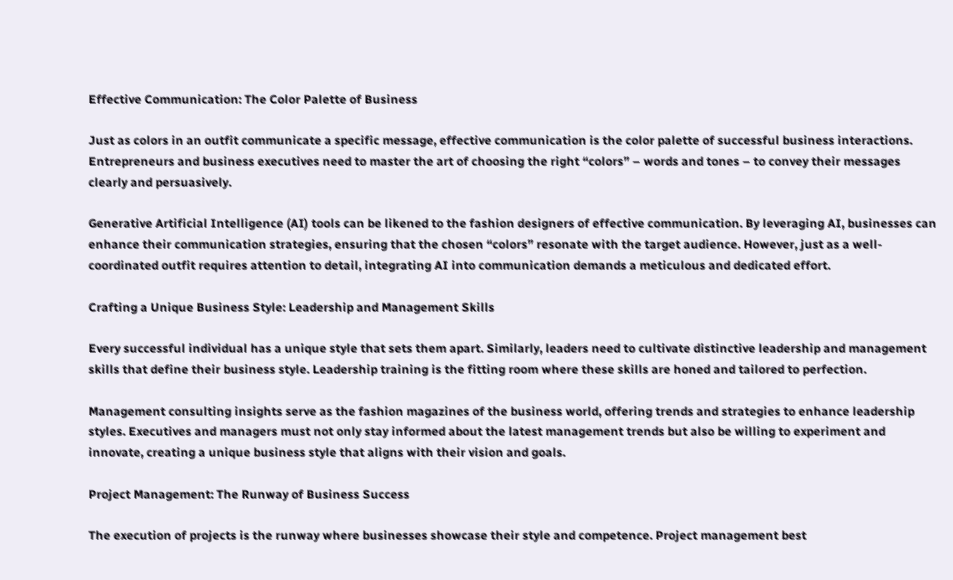Effective Communication: The Color Palette of Business

Just as colors in an outfit communicate a specific message, effective communication is the color palette of successful business interactions. Entrepreneurs and business executives need to master the art of choosing the right “colors” – words and tones – to convey their messages clearly and persuasively.

Generative Artificial Intelligence (AI) tools can be likened to the fashion designers of effective communication. By leveraging AI, businesses can enhance their communication strategies, ensuring that the chosen “colors” resonate with the target audience. However, just as a well-coordinated outfit requires attention to detail, integrating AI into communication demands a meticulous and dedicated effort.

Crafting a Unique Business Style: Leadership and Management Skills

Every successful individual has a unique style that sets them apart. Similarly, leaders need to cultivate distinctive leadership and management skills that define their business style. Leadership training is the fitting room where these skills are honed and tailored to perfection.

Management consulting insights serve as the fashion magazines of the business world, offering trends and strategies to enhance leadership styles. Executives and managers must not only stay informed about the latest management trends but also be willing to experiment and innovate, creating a unique business style that aligns with their vision and goals.

Project Management: The Runway of Business Success

The execution of projects is the runway where businesses showcase their style and competence. Project management best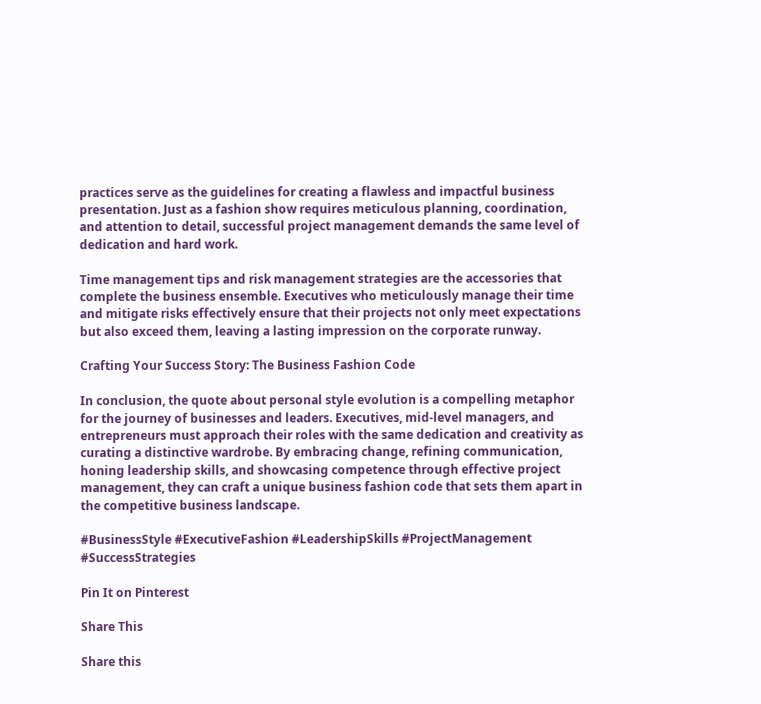practices serve as the guidelines for creating a flawless and impactful business presentation. Just as a fashion show requires meticulous planning, coordination, and attention to detail, successful project management demands the same level of dedication and hard work.

Time management tips and risk management strategies are the accessories that complete the business ensemble. Executives who meticulously manage their time and mitigate risks effectively ensure that their projects not only meet expectations but also exceed them, leaving a lasting impression on the corporate runway.

Crafting Your Success Story: The Business Fashion Code

In conclusion, the quote about personal style evolution is a compelling metaphor for the journey of businesses and leaders. Executives, mid-level managers, and entrepreneurs must approach their roles with the same dedication and creativity as curating a distinctive wardrobe. By embracing change, refining communication, honing leadership skills, and showcasing competence through effective project management, they can craft a unique business fashion code that sets them apart in the competitive business landscape.

#BusinessStyle #ExecutiveFashion #LeadershipSkills #ProjectManagement #SuccessStrategies

Pin It on Pinterest

Share This

Share this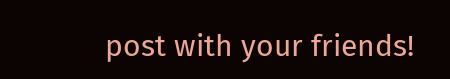post with your friends!